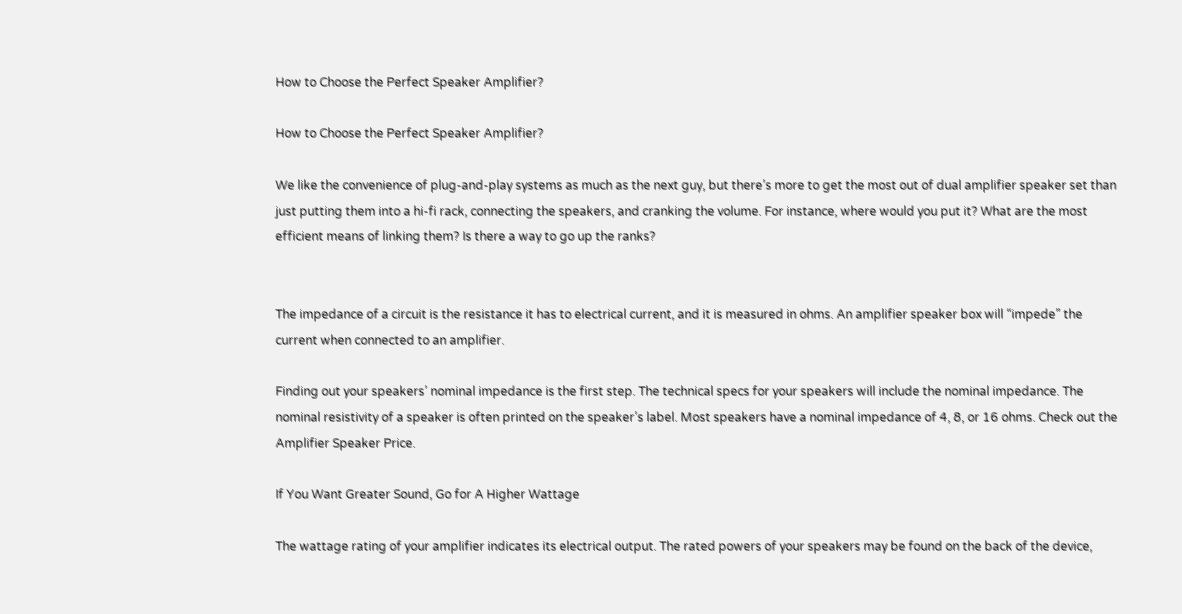How to Choose the Perfect Speaker Amplifier?

How to Choose the Perfect Speaker Amplifier?

We like the convenience of plug-and-play systems as much as the next guy, but there’s more to get the most out of dual amplifier speaker set than just putting them into a hi-fi rack, connecting the speakers, and cranking the volume. For instance, where would you put it? What are the most efficient means of linking them? Is there a way to go up the ranks?


The impedance of a circuit is the resistance it has to electrical current, and it is measured in ohms. An amplifier speaker box will “impede” the current when connected to an amplifier.

Finding out your speakers’ nominal impedance is the first step. The technical specs for your speakers will include the nominal impedance. The nominal resistivity of a speaker is often printed on the speaker’s label. Most speakers have a nominal impedance of 4, 8, or 16 ohms. Check out the Amplifier Speaker Price.

If You Want Greater Sound, Go for A Higher Wattage

The wattage rating of your amplifier indicates its electrical output. The rated powers of your speakers may be found on the back of the device,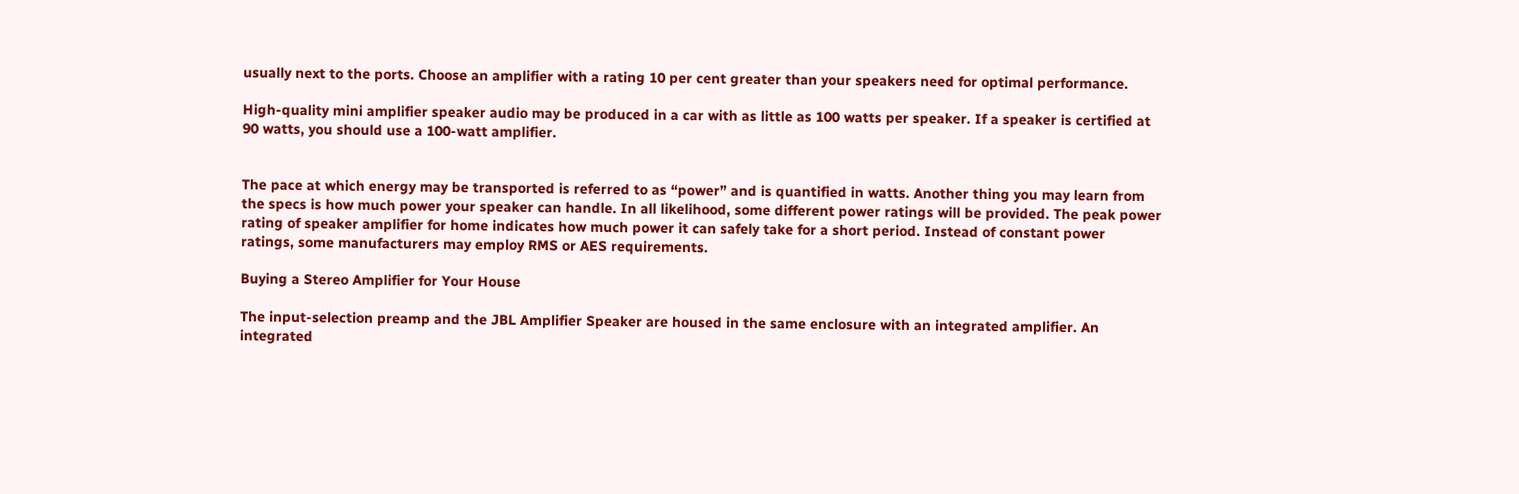usually next to the ports. Choose an amplifier with a rating 10 per cent greater than your speakers need for optimal performance.

High-quality mini amplifier speaker audio may be produced in a car with as little as 100 watts per speaker. If a speaker is certified at 90 watts, you should use a 100-watt amplifier.


The pace at which energy may be transported is referred to as “power” and is quantified in watts. Another thing you may learn from the specs is how much power your speaker can handle. In all likelihood, some different power ratings will be provided. The peak power rating of speaker amplifier for home indicates how much power it can safely take for a short period. Instead of constant power ratings, some manufacturers may employ RMS or AES requirements.

Buying a Stereo Amplifier for Your House

The input-selection preamp and the JBL Amplifier Speaker are housed in the same enclosure with an integrated amplifier. An integrated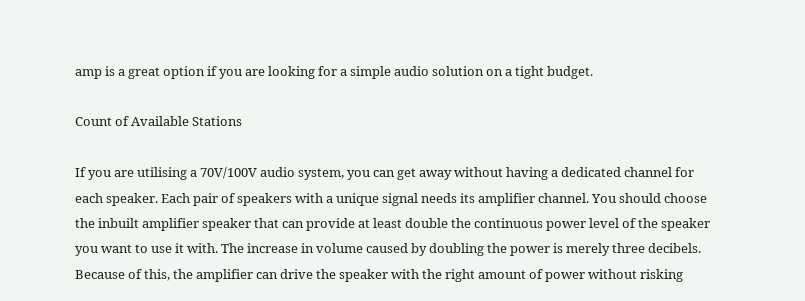amp is a great option if you are looking for a simple audio solution on a tight budget.

Count of Available Stations

If you are utilising a 70V/100V audio system, you can get away without having a dedicated channel for each speaker. Each pair of speakers with a unique signal needs its amplifier channel. You should choose the inbuilt amplifier speaker that can provide at least double the continuous power level of the speaker you want to use it with. The increase in volume caused by doubling the power is merely three decibels. Because of this, the amplifier can drive the speaker with the right amount of power without risking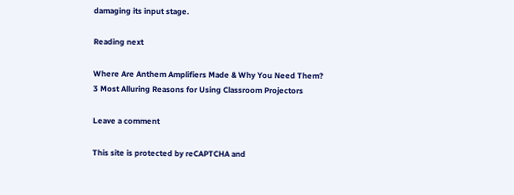damaging its input stage.

Reading next

Where Are Anthem Amplifiers Made & Why You Need Them?
3 Most Alluring Reasons for Using Classroom Projectors

Leave a comment

This site is protected by reCAPTCHA and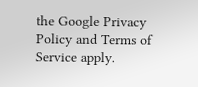the Google Privacy Policy and Terms of Service apply.